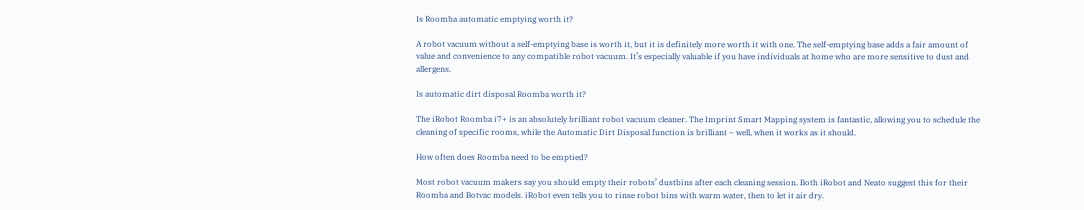Is Roomba automatic emptying worth it?

A robot vacuum without a self-emptying base is worth it, but it is definitely more worth it with one. The self-emptying base adds a fair amount of value and convenience to any compatible robot vacuum. It’s especially valuable if you have individuals at home who are more sensitive to dust and allergens.

Is automatic dirt disposal Roomba worth it?

The iRobot Roomba i7+ is an absolutely brilliant robot vacuum cleaner. The Imprint Smart Mapping system is fantastic, allowing you to schedule the cleaning of specific rooms, while the Automatic Dirt Disposal function is brilliant – well, when it works as it should.

How often does Roomba need to be emptied?

Most robot vacuum makers say you should empty their robots’ dustbins after each cleaning session. Both iRobot and Neato suggest this for their Roomba and Botvac models. iRobot even tells you to rinse robot bins with warm water, then to let it air dry.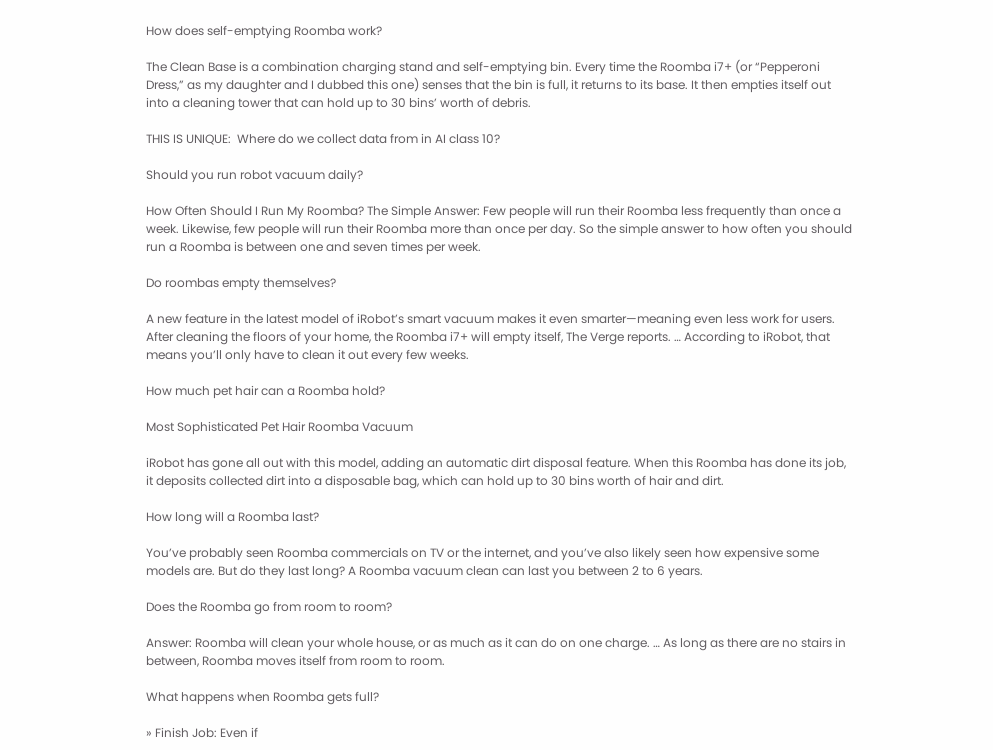How does self-emptying Roomba work?

The Clean Base is a combination charging stand and self-emptying bin. Every time the Roomba i7+ (or “Pepperoni Dress,” as my daughter and I dubbed this one) senses that the bin is full, it returns to its base. It then empties itself out into a cleaning tower that can hold up to 30 bins’ worth of debris.

THIS IS UNIQUE:  Where do we collect data from in AI class 10?

Should you run robot vacuum daily?

How Often Should I Run My Roomba? The Simple Answer: Few people will run their Roomba less frequently than once a week. Likewise, few people will run their Roomba more than once per day. So the simple answer to how often you should run a Roomba is between one and seven times per week.

Do roombas empty themselves?

A new feature in the latest model of iRobot’s smart vacuum makes it even smarter—meaning even less work for users. After cleaning the floors of your home, the Roomba i7+ will empty itself, The Verge reports. … According to iRobot, that means you’ll only have to clean it out every few weeks.

How much pet hair can a Roomba hold?

Most Sophisticated Pet Hair Roomba Vacuum

iRobot has gone all out with this model, adding an automatic dirt disposal feature. When this Roomba has done its job, it deposits collected dirt into a disposable bag, which can hold up to 30 bins worth of hair and dirt.

How long will a Roomba last?

You’ve probably seen Roomba commercials on TV or the internet, and you’ve also likely seen how expensive some models are. But do they last long? A Roomba vacuum clean can last you between 2 to 6 years.

Does the Roomba go from room to room?

Answer: Roomba will clean your whole house, or as much as it can do on one charge. … As long as there are no stairs in between, Roomba moves itself from room to room.

What happens when Roomba gets full?

» Finish Job: Even if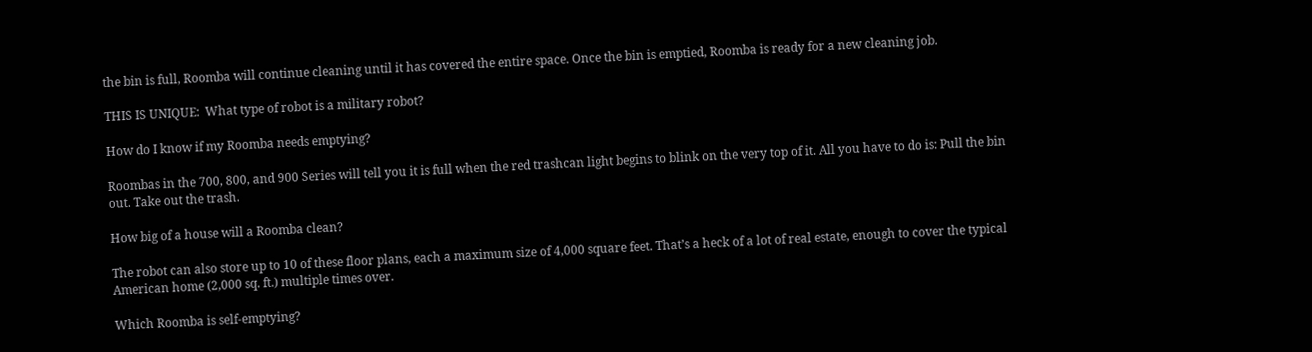the bin is full, Roomba will continue cleaning until it has covered the entire space. Once the bin is emptied, Roomba is ready for a new cleaning job.

THIS IS UNIQUE:  What type of robot is a military robot?

How do I know if my Roomba needs emptying?

Roombas in the 700, 800, and 900 Series will tell you it is full when the red trashcan light begins to blink on the very top of it. All you have to do is: Pull the bin out. Take out the trash.

How big of a house will a Roomba clean?

The robot can also store up to 10 of these floor plans, each a maximum size of 4,000 square feet. That’s a heck of a lot of real estate, enough to cover the typical American home (2,000 sq. ft.) multiple times over.

Which Roomba is self-emptying?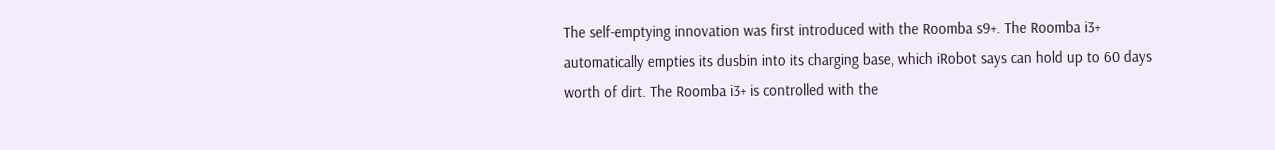The self-emptying innovation was first introduced with the Roomba s9+. The Roomba i3+ automatically empties its dusbin into its charging base, which iRobot says can hold up to 60 days worth of dirt. The Roomba i3+ is controlled with the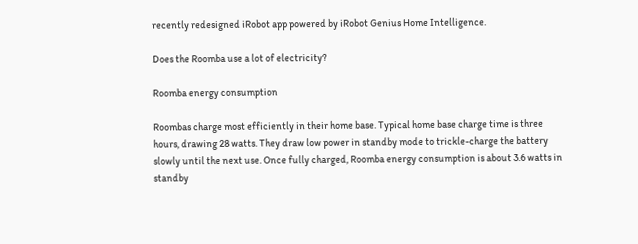recently redesigned iRobot app powered by iRobot Genius Home Intelligence.

Does the Roomba use a lot of electricity?

Roomba energy consumption

Roombas charge most efficiently in their home base. Typical home base charge time is three hours, drawing 28 watts. They draw low power in standby mode to trickle-charge the battery slowly until the next use. Once fully charged, Roomba energy consumption is about 3.6 watts in standby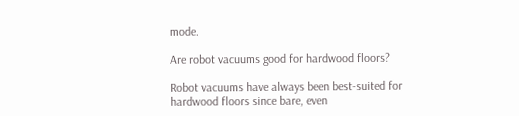mode.

Are robot vacuums good for hardwood floors?

Robot vacuums have always been best-suited for hardwood floors since bare, even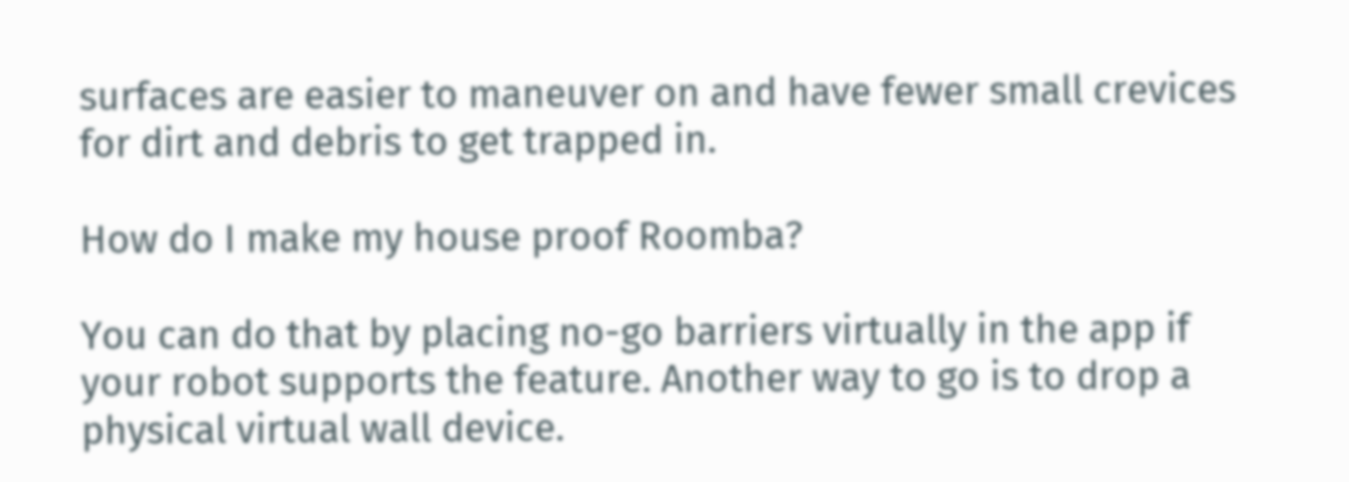surfaces are easier to maneuver on and have fewer small crevices for dirt and debris to get trapped in.

How do I make my house proof Roomba?

You can do that by placing no-go barriers virtually in the app if your robot supports the feature. Another way to go is to drop a physical virtual wall device.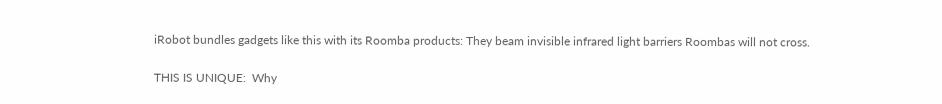iRobot bundles gadgets like this with its Roomba products: They beam invisible infrared light barriers Roombas will not cross.

THIS IS UNIQUE:  Why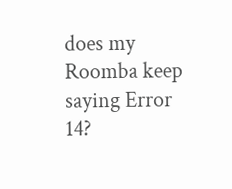does my Roomba keep saying Error 14?